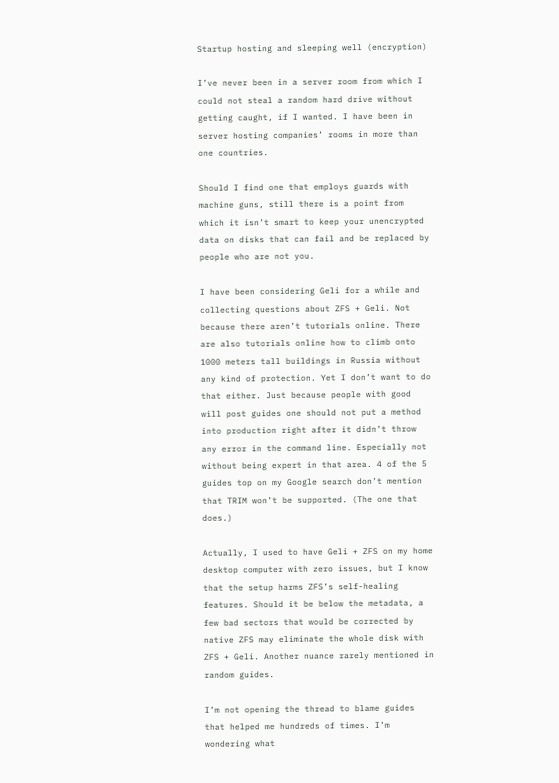Startup hosting and sleeping well (encryption)

I’ve never been in a server room from which I could not steal a random hard drive without getting caught, if I wanted. I have been in server hosting companies’ rooms in more than one countries.

Should I find one that employs guards with machine guns, still there is a point from which it isn’t smart to keep your unencrypted data on disks that can fail and be replaced by people who are not you.

I have been considering Geli for a while and collecting questions about ZFS + Geli. Not because there aren’t tutorials online. There are also tutorials online how to climb onto 1000 meters tall buildings in Russia without any kind of protection. Yet I don’t want to do that either. Just because people with good will post guides one should not put a method into production right after it didn’t throw any error in the command line. Especially not without being expert in that area. 4 of the 5 guides top on my Google search don’t mention that TRIM won’t be supported. (The one that does.)

Actually, I used to have Geli + ZFS on my home desktop computer with zero issues, but I know that the setup harms ZFS’s self-healing features. Should it be below the metadata, a few bad sectors that would be corrected by native ZFS may eliminate the whole disk with ZFS + Geli. Another nuance rarely mentioned in random guides.

I’m not opening the thread to blame guides that helped me hundreds of times. I’m wondering what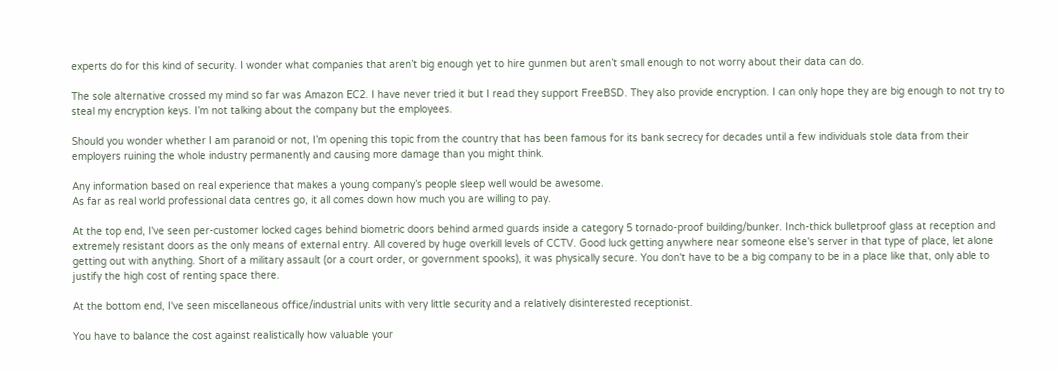experts do for this kind of security. I wonder what companies that aren’t big enough yet to hire gunmen but aren’t small enough to not worry about their data can do.

The sole alternative crossed my mind so far was Amazon EC2. I have never tried it but I read they support FreeBSD. They also provide encryption. I can only hope they are big enough to not try to steal my encryption keys. I’m not talking about the company but the employees.

Should you wonder whether I am paranoid or not, I’m opening this topic from the country that has been famous for its bank secrecy for decades until a few individuals stole data from their employers ruining the whole industry permanently and causing more damage than you might think.

Any information based on real experience that makes a young company’s people sleep well would be awesome.
As far as real world professional data centres go, it all comes down how much you are willing to pay.

At the top end, I've seen per-customer locked cages behind biometric doors behind armed guards inside a category 5 tornado-proof building/bunker. Inch-thick bulletproof glass at reception and extremely resistant doors as the only means of external entry. All covered by huge overkill levels of CCTV. Good luck getting anywhere near someone else's server in that type of place, let alone getting out with anything. Short of a military assault (or a court order, or government spooks), it was physically secure. You don't have to be a big company to be in a place like that, only able to justify the high cost of renting space there.

At the bottom end, I've seen miscellaneous office/industrial units with very little security and a relatively disinterested receptionist.

You have to balance the cost against realistically how valuable your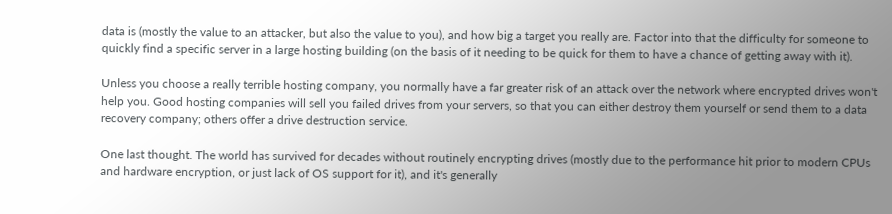data is (mostly the value to an attacker, but also the value to you), and how big a target you really are. Factor into that the difficulty for someone to quickly find a specific server in a large hosting building (on the basis of it needing to be quick for them to have a chance of getting away with it).

Unless you choose a really terrible hosting company, you normally have a far greater risk of an attack over the network where encrypted drives won't help you. Good hosting companies will sell you failed drives from your servers, so that you can either destroy them yourself or send them to a data recovery company; others offer a drive destruction service.

One last thought. The world has survived for decades without routinely encrypting drives (mostly due to the performance hit prior to modern CPUs and hardware encryption, or just lack of OS support for it), and it's generally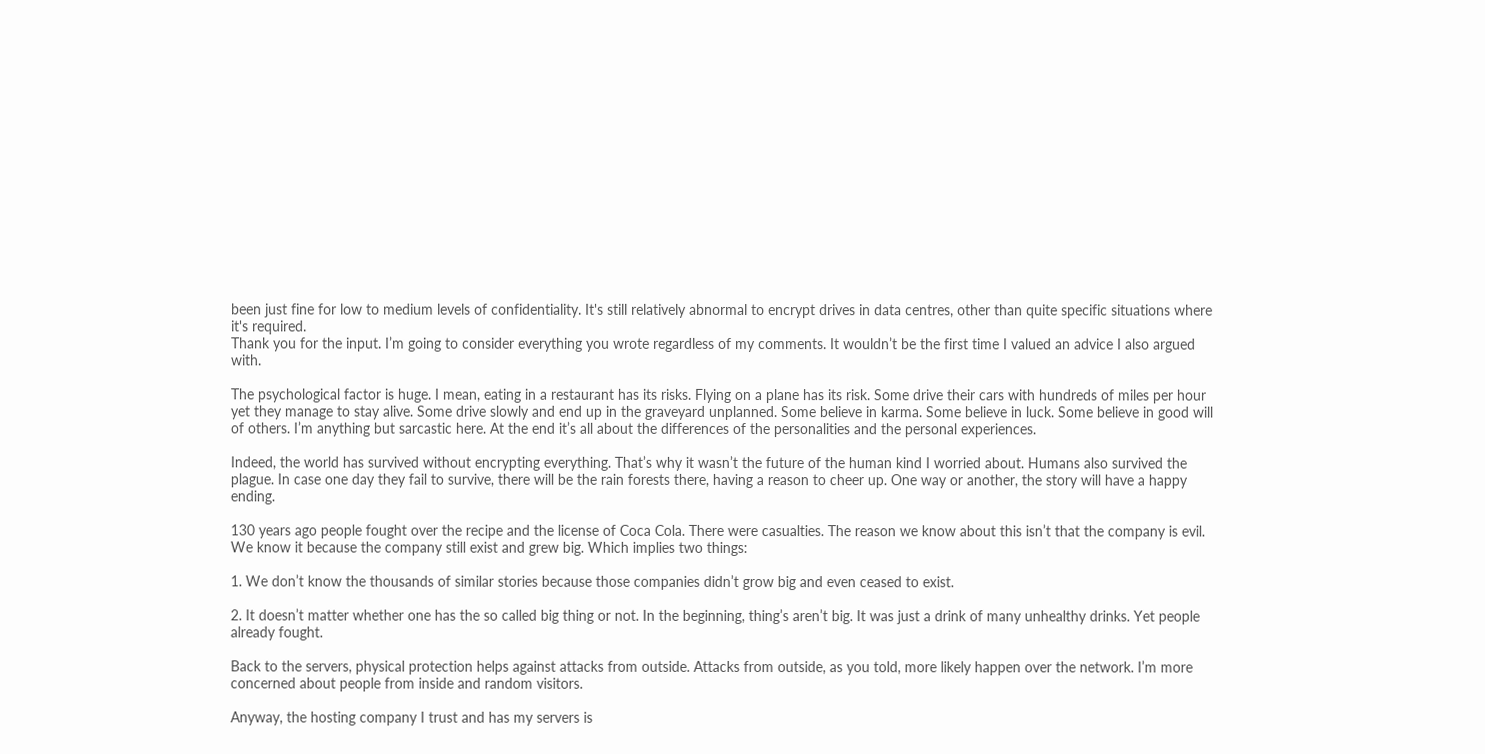been just fine for low to medium levels of confidentiality. It's still relatively abnormal to encrypt drives in data centres, other than quite specific situations where it's required.
Thank you for the input. I’m going to consider everything you wrote regardless of my comments. It wouldn’t be the first time I valued an advice I also argued with.

The psychological factor is huge. I mean, eating in a restaurant has its risks. Flying on a plane has its risk. Some drive their cars with hundreds of miles per hour yet they manage to stay alive. Some drive slowly and end up in the graveyard unplanned. Some believe in karma. Some believe in luck. Some believe in good will of others. I’m anything but sarcastic here. At the end it’s all about the differences of the personalities and the personal experiences.

Indeed, the world has survived without encrypting everything. That’s why it wasn’t the future of the human kind I worried about. Humans also survived the plague. In case one day they fail to survive, there will be the rain forests there, having a reason to cheer up. One way or another, the story will have a happy ending.

130 years ago people fought over the recipe and the license of Coca Cola. There were casualties. The reason we know about this isn’t that the company is evil. We know it because the company still exist and grew big. Which implies two things:

1. We don’t know the thousands of similar stories because those companies didn’t grow big and even ceased to exist.

2. It doesn’t matter whether one has the so called big thing or not. In the beginning, thing’s aren’t big. It was just a drink of many unhealthy drinks. Yet people already fought.

Back to the servers, physical protection helps against attacks from outside. Attacks from outside, as you told, more likely happen over the network. I’m more concerned about people from inside and random visitors.

Anyway, the hosting company I trust and has my servers is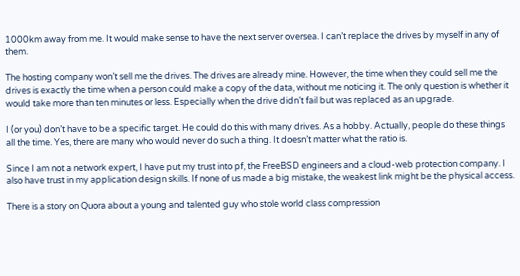1000km away from me. It would make sense to have the next server oversea. I can’t replace the drives by myself in any of them.

The hosting company won’t sell me the drives. The drives are already mine. However, the time when they could sell me the drives is exactly the time when a person could make a copy of the data, without me noticing it. The only question is whether it would take more than ten minutes or less. Especially when the drive didn’t fail but was replaced as an upgrade.

I (or you) don’t have to be a specific target. He could do this with many drives. As a hobby. Actually, people do these things all the time. Yes, there are many who would never do such a thing. It doesn’t matter what the ratio is.

Since I am not a network expert, I have put my trust into pf, the FreeBSD engineers and a cloud-web protection company. I also have trust in my application design skills. If none of us made a big mistake, the weakest link might be the physical access.

There is a story on Quora about a young and talented guy who stole world class compression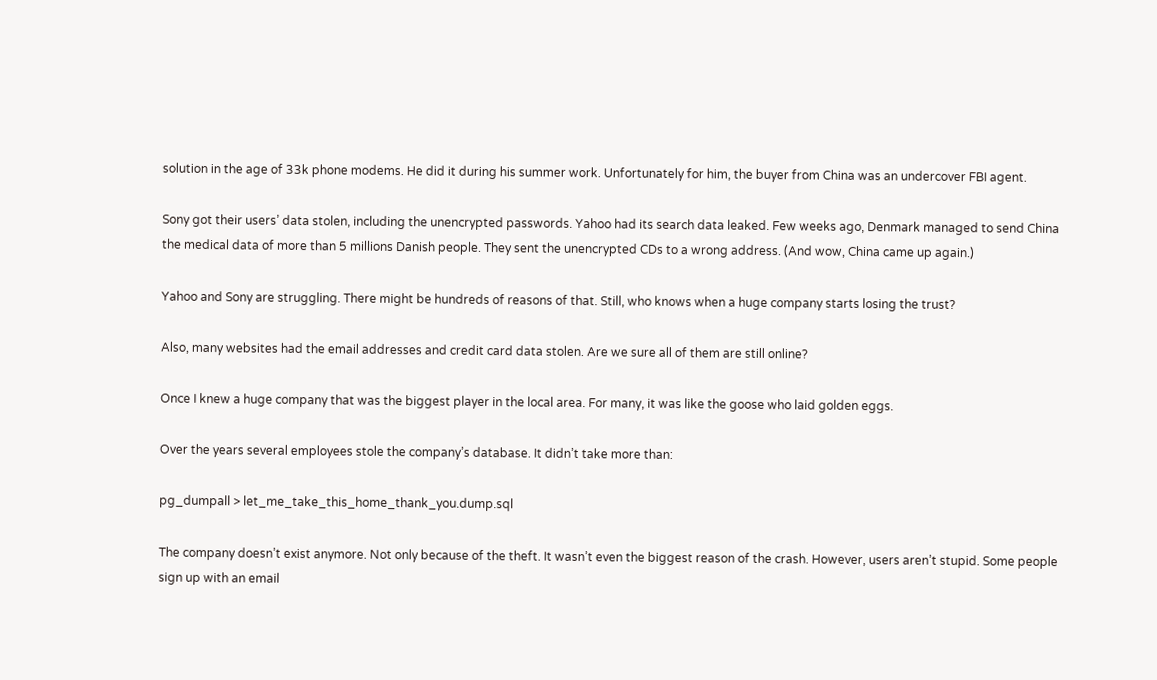solution in the age of 33k phone modems. He did it during his summer work. Unfortunately for him, the buyer from China was an undercover FBI agent.

Sony got their users’ data stolen, including the unencrypted passwords. Yahoo had its search data leaked. Few weeks ago, Denmark managed to send China the medical data of more than 5 millions Danish people. They sent the unencrypted CDs to a wrong address. (And wow, China came up again.)

Yahoo and Sony are struggling. There might be hundreds of reasons of that. Still, who knows when a huge company starts losing the trust?

Also, many websites had the email addresses and credit card data stolen. Are we sure all of them are still online?

Once I knew a huge company that was the biggest player in the local area. For many, it was like the goose who laid golden eggs.

Over the years several employees stole the company’s database. It didn’t take more than:

pg_dumpall > let_me_take_this_home_thank_you.dump.sql

The company doesn’t exist anymore. Not only because of the theft. It wasn’t even the biggest reason of the crash. However, users aren’t stupid. Some people sign up with an email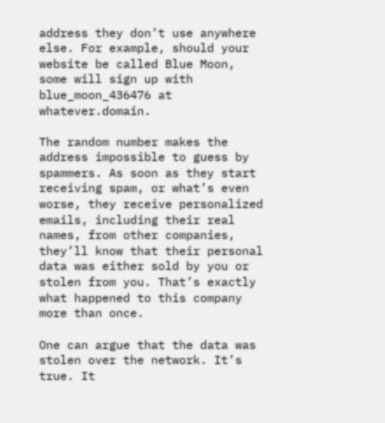address they don’t use anywhere else. For example, should your website be called Blue Moon, some will sign up with blue_moon_436476 at whatever.domain.

The random number makes the address impossible to guess by spammers. As soon as they start receiving spam, or what’s even worse, they receive personalized emails, including their real names, from other companies, they’ll know that their personal data was either sold by you or stolen from you. That’s exactly what happened to this company more than once.

One can argue that the data was stolen over the network. It’s true. It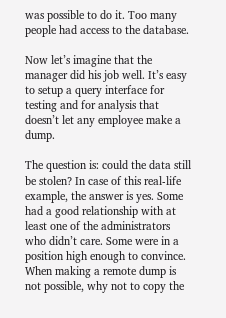was possible to do it. Too many people had access to the database.

Now let’s imagine that the manager did his job well. It’s easy to setup a query interface for testing and for analysis that doesn’t let any employee make a dump.

The question is: could the data still be stolen? In case of this real-life example, the answer is yes. Some had a good relationship with at least one of the administrators who didn’t care. Some were in a position high enough to convince. When making a remote dump is not possible, why not to copy the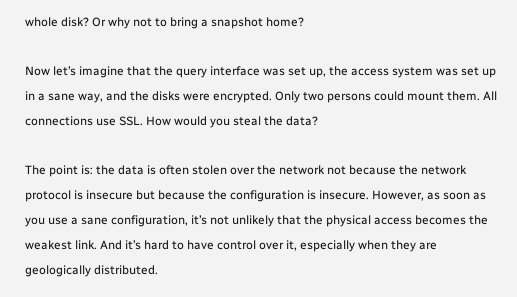whole disk? Or why not to bring a snapshot home?

Now let’s imagine that the query interface was set up, the access system was set up in a sane way, and the disks were encrypted. Only two persons could mount them. All connections use SSL. How would you steal the data?

The point is: the data is often stolen over the network not because the network protocol is insecure but because the configuration is insecure. However, as soon as you use a sane configuration, it’s not unlikely that the physical access becomes the weakest link. And it’s hard to have control over it, especially when they are geologically distributed.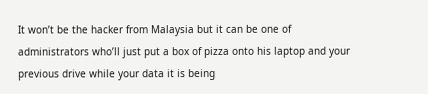It won’t be the hacker from Malaysia but it can be one of administrators who’ll just put a box of pizza onto his laptop and your previous drive while your data it is being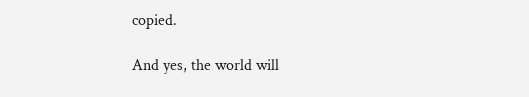copied.

And yes, the world will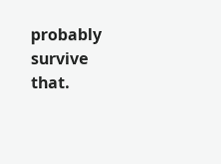probably survive that.